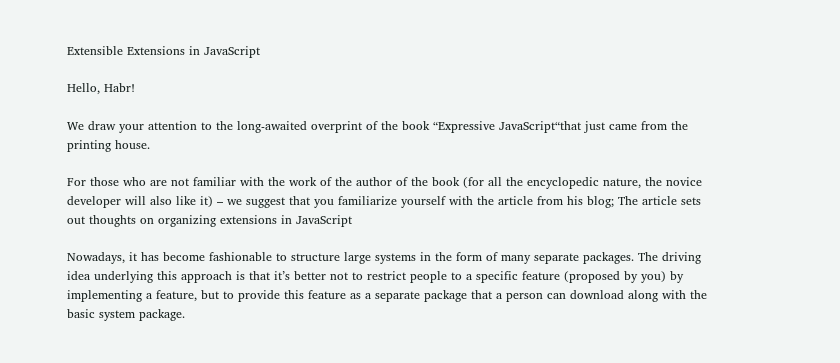Extensible Extensions in JavaScript

Hello, Habr!

We draw your attention to the long-awaited overprint of the book “Expressive JavaScript“that just came from the printing house.

For those who are not familiar with the work of the author of the book (for all the encyclopedic nature, the novice developer will also like it) – we suggest that you familiarize yourself with the article from his blog; The article sets out thoughts on organizing extensions in JavaScript

Nowadays, it has become fashionable to structure large systems in the form of many separate packages. The driving idea underlying this approach is that it’s better not to restrict people to a specific feature (proposed by you) by implementing a feature, but to provide this feature as a separate package that a person can download along with the basic system package.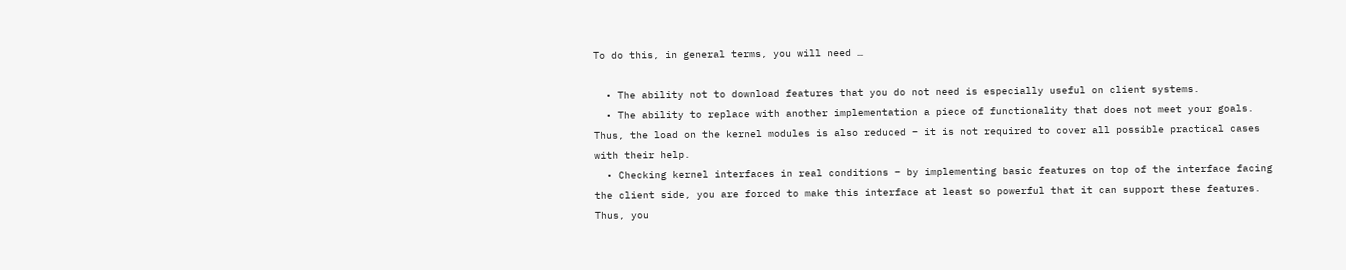To do this, in general terms, you will need …

  • The ability not to download features that you do not need is especially useful on client systems.
  • The ability to replace with another implementation a piece of functionality that does not meet your goals. Thus, the load on the kernel modules is also reduced – it is not required to cover all possible practical cases with their help.
  • Checking kernel interfaces in real conditions – by implementing basic features on top of the interface facing the client side, you are forced to make this interface at least so powerful that it can support these features. Thus, you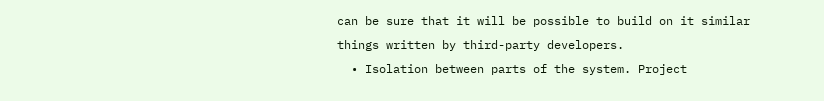can be sure that it will be possible to build on it similar things written by third-party developers.
  • Isolation between parts of the system. Project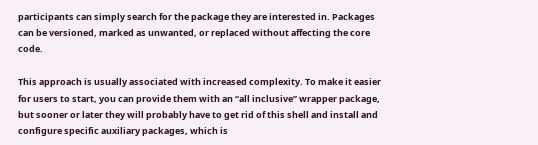participants can simply search for the package they are interested in. Packages can be versioned, marked as unwanted, or replaced without affecting the core code.

This approach is usually associated with increased complexity. To make it easier for users to start, you can provide them with an “all inclusive” wrapper package, but sooner or later they will probably have to get rid of this shell and install and configure specific auxiliary packages, which is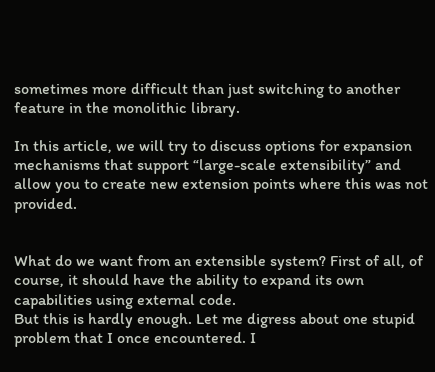sometimes more difficult than just switching to another feature in the monolithic library.

In this article, we will try to discuss options for expansion mechanisms that support “large-scale extensibility” and allow you to create new extension points where this was not provided.


What do we want from an extensible system? First of all, of course, it should have the ability to expand its own capabilities using external code.
But this is hardly enough. Let me digress about one stupid problem that I once encountered. I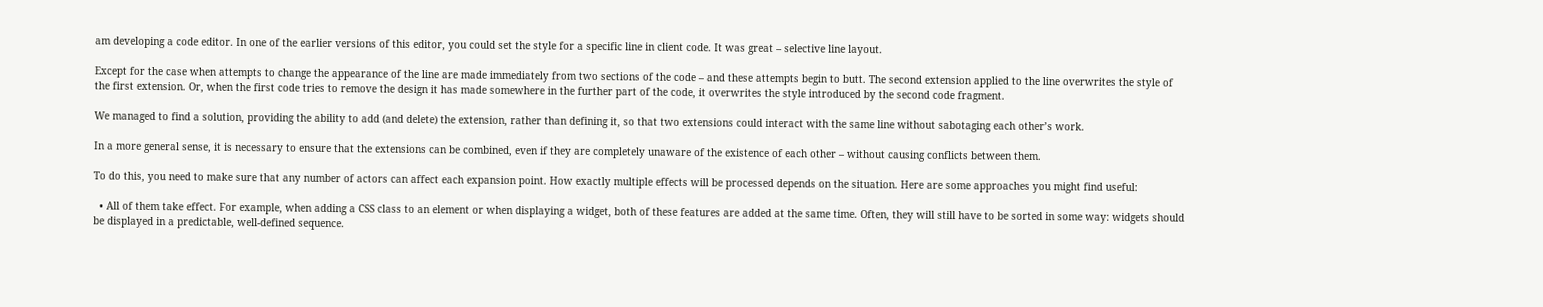am developing a code editor. In one of the earlier versions of this editor, you could set the style for a specific line in client code. It was great – selective line layout.

Except for the case when attempts to change the appearance of the line are made immediately from two sections of the code – and these attempts begin to butt. The second extension applied to the line overwrites the style of the first extension. Or, when the first code tries to remove the design it has made somewhere in the further part of the code, it overwrites the style introduced by the second code fragment.

We managed to find a solution, providing the ability to add (and delete) the extension, rather than defining it, so that two extensions could interact with the same line without sabotaging each other’s work.

In a more general sense, it is necessary to ensure that the extensions can be combined, even if they are completely unaware of the existence of each other – without causing conflicts between them.

To do this, you need to make sure that any number of actors can affect each expansion point. How exactly multiple effects will be processed depends on the situation. Here are some approaches you might find useful:

  • All of them take effect. For example, when adding a CSS class to an element or when displaying a widget, both of these features are added at the same time. Often, they will still have to be sorted in some way: widgets should be displayed in a predictable, well-defined sequence.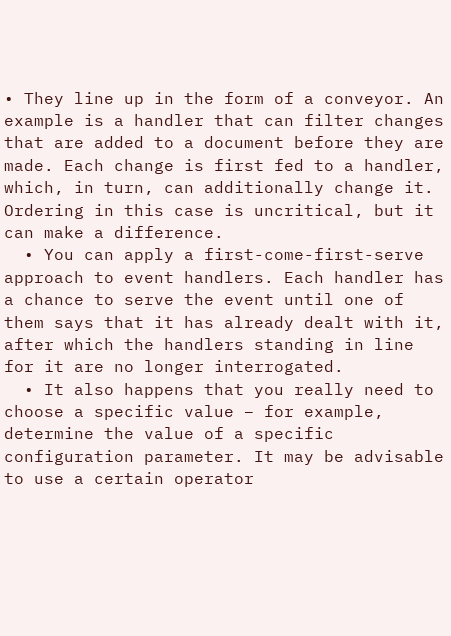• They line up in the form of a conveyor. An example is a handler that can filter changes that are added to a document before they are made. Each change is first fed to a handler, which, in turn, can additionally change it. Ordering in this case is uncritical, but it can make a difference.
  • You can apply a first-come-first-serve approach to event handlers. Each handler has a chance to serve the event until one of them says that it has already dealt with it, after which the handlers standing in line for it are no longer interrogated.
  • It also happens that you really need to choose a specific value – for example, determine the value of a specific configuration parameter. It may be advisable to use a certain operator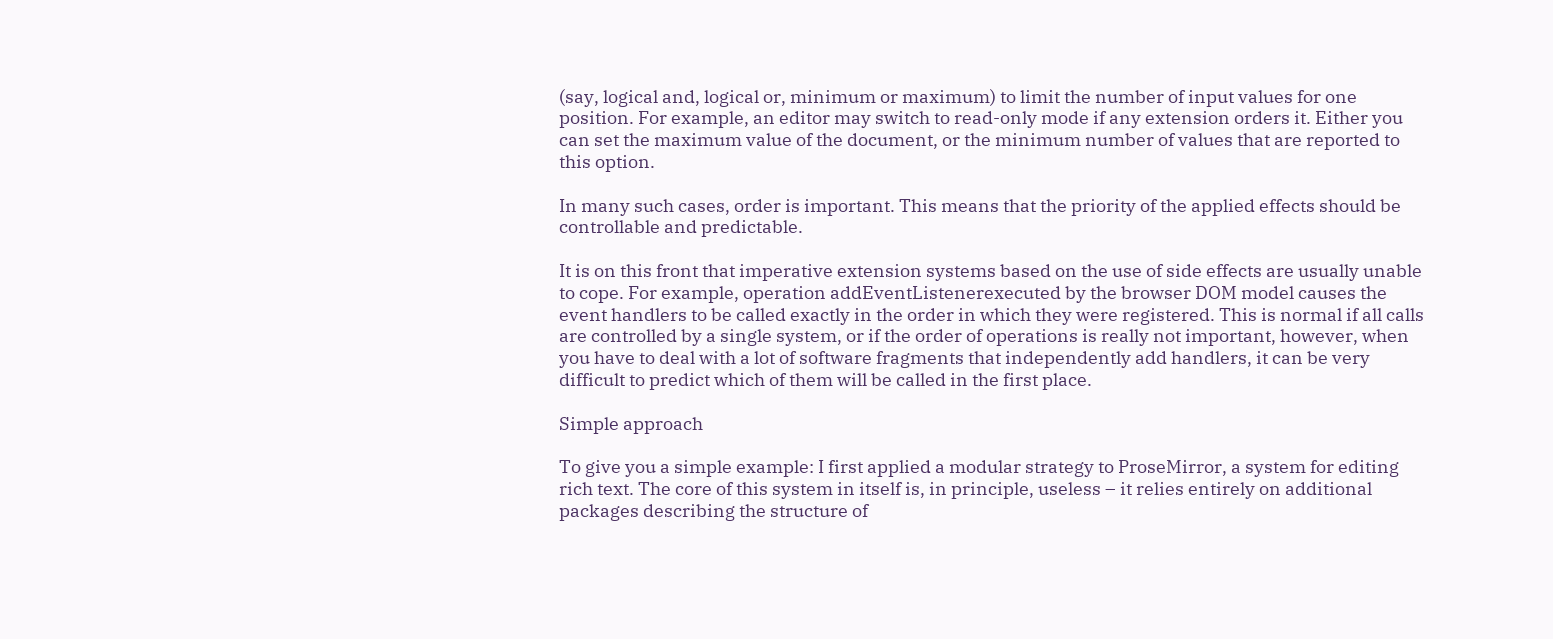(say, logical and, logical or, minimum or maximum) to limit the number of input values for one position. For example, an editor may switch to read-only mode if any extension orders it. Either you can set the maximum value of the document, or the minimum number of values that are reported to this option.

In many such cases, order is important. This means that the priority of the applied effects should be controllable and predictable.

It is on this front that imperative extension systems based on the use of side effects are usually unable to cope. For example, operation addEventListenerexecuted by the browser DOM model causes the event handlers to be called exactly in the order in which they were registered. This is normal if all calls are controlled by a single system, or if the order of operations is really not important, however, when you have to deal with a lot of software fragments that independently add handlers, it can be very difficult to predict which of them will be called in the first place.

Simple approach

To give you a simple example: I first applied a modular strategy to ProseMirror, a system for editing rich text. The core of this system in itself is, in principle, useless – it relies entirely on additional packages describing the structure of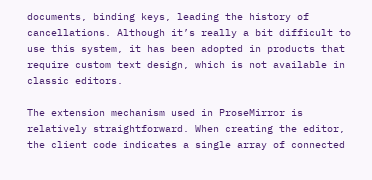documents, binding keys, leading the history of cancellations. Although it’s really a bit difficult to use this system, it has been adopted in products that require custom text design, which is not available in classic editors.

The extension mechanism used in ProseMirror is relatively straightforward. When creating the editor, the client code indicates a single array of connected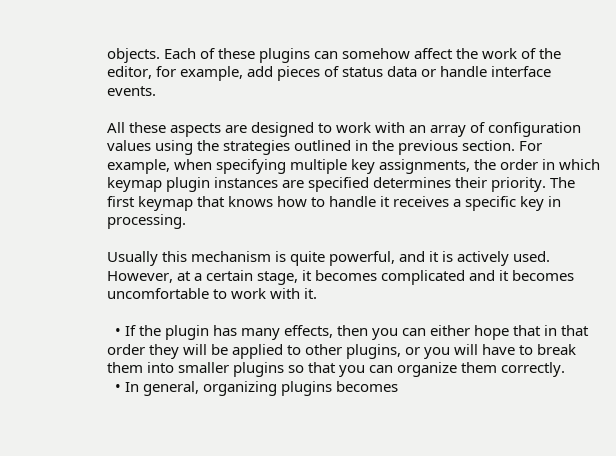objects. Each of these plugins can somehow affect the work of the editor, for example, add pieces of status data or handle interface events.

All these aspects are designed to work with an array of configuration values using the strategies outlined in the previous section. For example, when specifying multiple key assignments, the order in which keymap plugin instances are specified determines their priority. The first keymap that knows how to handle it receives a specific key in processing.

Usually this mechanism is quite powerful, and it is actively used. However, at a certain stage, it becomes complicated and it becomes uncomfortable to work with it.

  • If the plugin has many effects, then you can either hope that in that order they will be applied to other plugins, or you will have to break them into smaller plugins so that you can organize them correctly.
  • In general, organizing plugins becomes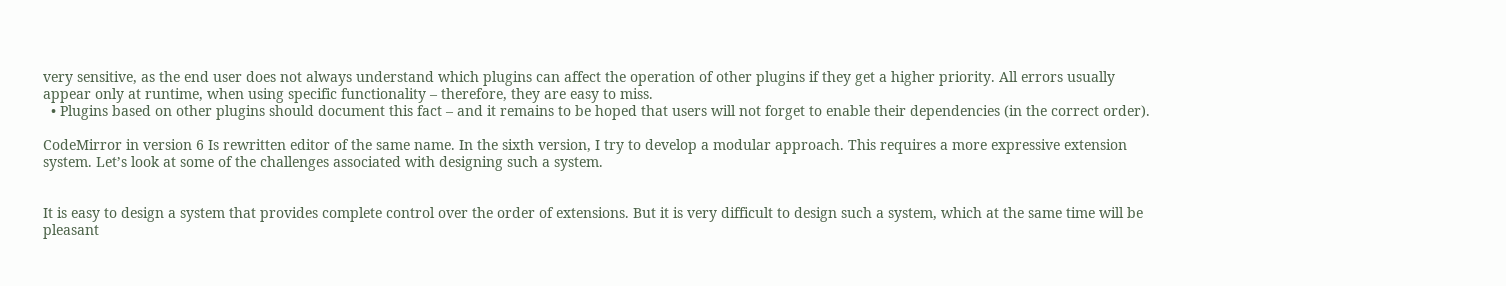very sensitive, as the end user does not always understand which plugins can affect the operation of other plugins if they get a higher priority. All errors usually appear only at runtime, when using specific functionality – therefore, they are easy to miss.
  • Plugins based on other plugins should document this fact – and it remains to be hoped that users will not forget to enable their dependencies (in the correct order).

CodeMirror in version 6 Is rewritten editor of the same name. In the sixth version, I try to develop a modular approach. This requires a more expressive extension system. Let’s look at some of the challenges associated with designing such a system.


It is easy to design a system that provides complete control over the order of extensions. But it is very difficult to design such a system, which at the same time will be pleasant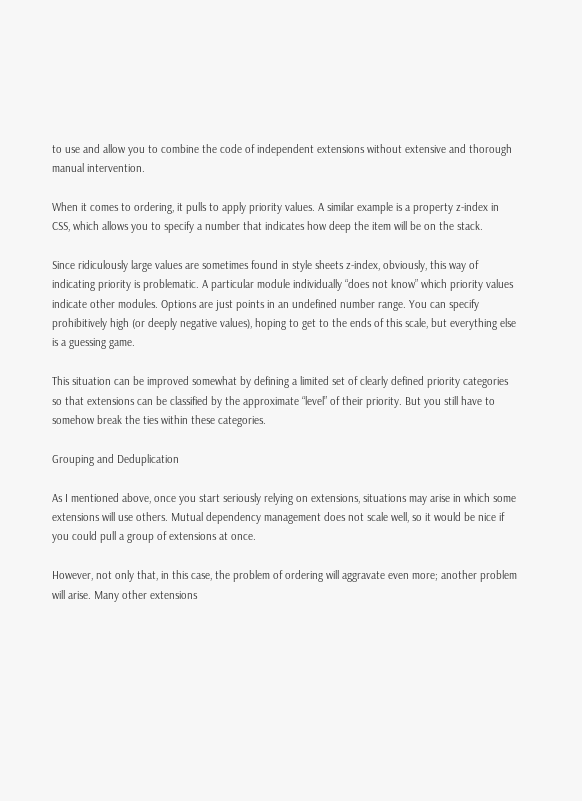to use and allow you to combine the code of independent extensions without extensive and thorough manual intervention.

When it comes to ordering, it pulls to apply priority values. A similar example is a property z-index in CSS, which allows you to specify a number that indicates how deep the item will be on the stack.

Since ridiculously large values are sometimes found in style sheets z-index, obviously, this way of indicating priority is problematic. A particular module individually “does not know” which priority values indicate other modules. Options are just points in an undefined number range. You can specify prohibitively high (or deeply negative values), hoping to get to the ends of this scale, but everything else is a guessing game.

This situation can be improved somewhat by defining a limited set of clearly defined priority categories so that extensions can be classified by the approximate “level” of their priority. But you still have to somehow break the ties within these categories.

Grouping and Deduplication

As I mentioned above, once you start seriously relying on extensions, situations may arise in which some extensions will use others. Mutual dependency management does not scale well, so it would be nice if you could pull a group of extensions at once.

However, not only that, in this case, the problem of ordering will aggravate even more; another problem will arise. Many other extensions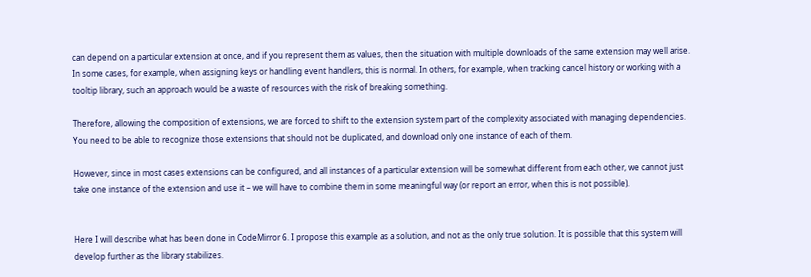can depend on a particular extension at once, and if you represent them as values, then the situation with multiple downloads of the same extension may well arise. In some cases, for example, when assigning keys or handling event handlers, this is normal. In others, for example, when tracking cancel history or working with a tooltip library, such an approach would be a waste of resources with the risk of breaking something.

Therefore, allowing the composition of extensions, we are forced to shift to the extension system part of the complexity associated with managing dependencies. You need to be able to recognize those extensions that should not be duplicated, and download only one instance of each of them.

However, since in most cases extensions can be configured, and all instances of a particular extension will be somewhat different from each other, we cannot just take one instance of the extension and use it – we will have to combine them in some meaningful way (or report an error, when this is not possible).


Here I will describe what has been done in CodeMirror 6. I propose this example as a solution, and not as the only true solution. It is possible that this system will develop further as the library stabilizes.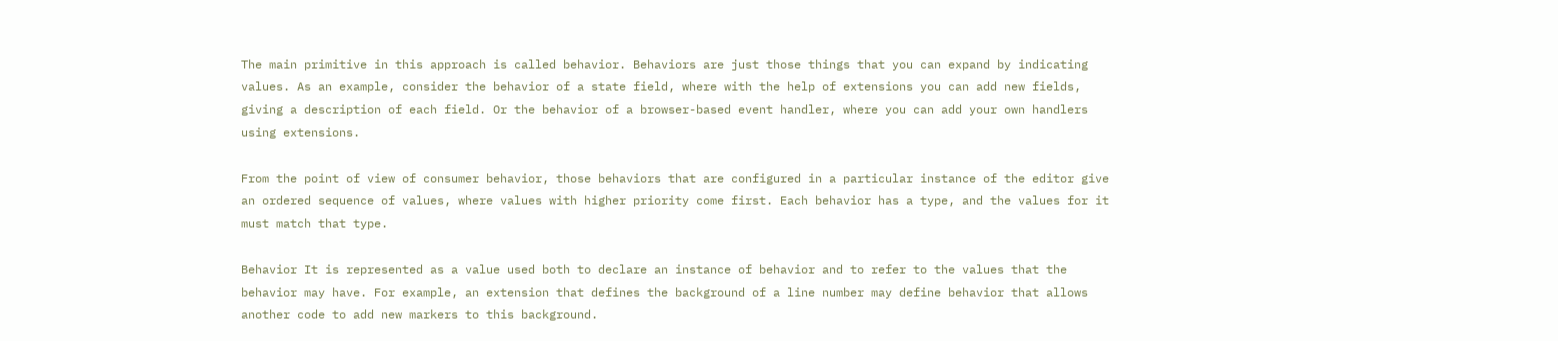The main primitive in this approach is called behavior. Behaviors are just those things that you can expand by indicating values. As an example, consider the behavior of a state field, where with the help of extensions you can add new fields, giving a description of each field. Or the behavior of a browser-based event handler, where you can add your own handlers using extensions.

From the point of view of consumer behavior, those behaviors that are configured in a particular instance of the editor give an ordered sequence of values, where values with higher priority come first. Each behavior has a type, and the values for it must match that type.

Behavior It is represented as a value used both to declare an instance of behavior and to refer to the values that the behavior may have. For example, an extension that defines the background of a line number may define behavior that allows another code to add new markers to this background.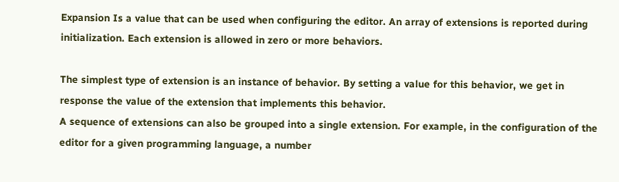Expansion Is a value that can be used when configuring the editor. An array of extensions is reported during initialization. Each extension is allowed in zero or more behaviors.

The simplest type of extension is an instance of behavior. By setting a value for this behavior, we get in response the value of the extension that implements this behavior.
A sequence of extensions can also be grouped into a single extension. For example, in the configuration of the editor for a given programming language, a number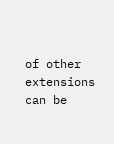of other extensions can be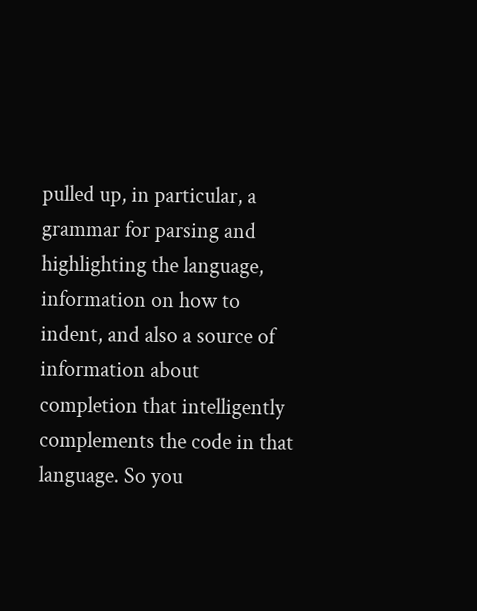pulled up, in particular, a grammar for parsing and highlighting the language, information on how to indent, and also a source of information about completion that intelligently complements the code in that language. So you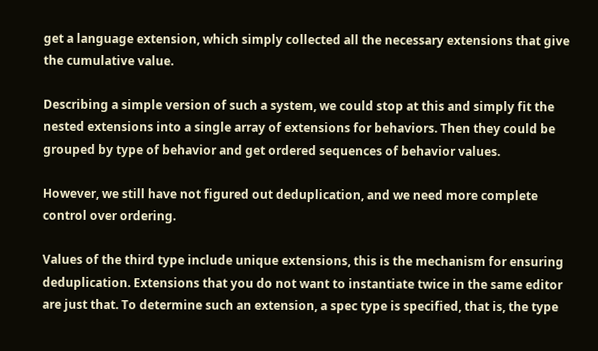get a language extension, which simply collected all the necessary extensions that give the cumulative value.

Describing a simple version of such a system, we could stop at this and simply fit the nested extensions into a single array of extensions for behaviors. Then they could be grouped by type of behavior and get ordered sequences of behavior values.

However, we still have not figured out deduplication, and we need more complete control over ordering.

Values of the third type include unique extensions, this is the mechanism for ensuring deduplication. Extensions that you do not want to instantiate twice in the same editor are just that. To determine such an extension, a spec type is specified, that is, the type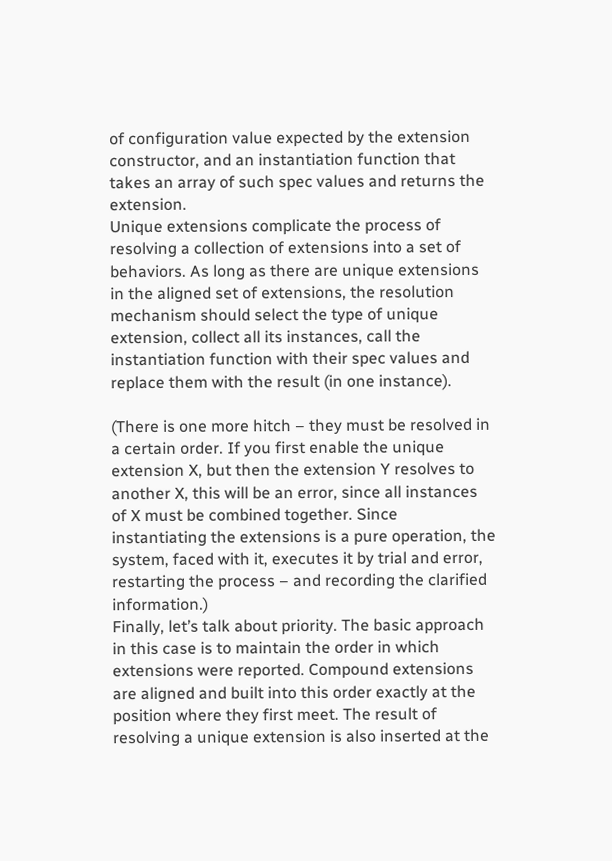of configuration value expected by the extension constructor, and an instantiation function that takes an array of such spec values and returns the extension.
Unique extensions complicate the process of resolving a collection of extensions into a set of behaviors. As long as there are unique extensions in the aligned set of extensions, the resolution mechanism should select the type of unique extension, collect all its instances, call the instantiation function with their spec values and replace them with the result (in one instance).

(There is one more hitch – they must be resolved in a certain order. If you first enable the unique extension X, but then the extension Y resolves to another X, this will be an error, since all instances of X must be combined together. Since instantiating the extensions is a pure operation, the system, faced with it, executes it by trial and error, restarting the process – and recording the clarified information.)
Finally, let’s talk about priority. The basic approach in this case is to maintain the order in which extensions were reported. Compound extensions are aligned and built into this order exactly at the position where they first meet. The result of resolving a unique extension is also inserted at the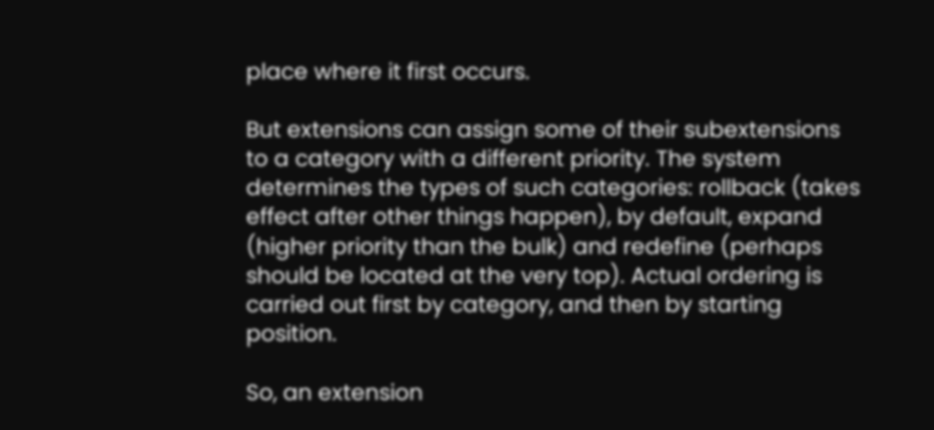place where it first occurs.

But extensions can assign some of their subextensions to a category with a different priority. The system determines the types of such categories: rollback (takes effect after other things happen), by default, expand (higher priority than the bulk) and redefine (perhaps should be located at the very top). Actual ordering is carried out first by category, and then by starting position.

So, an extension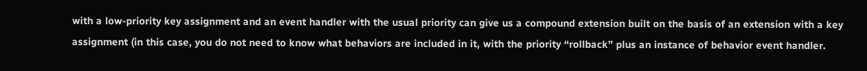with a low-priority key assignment and an event handler with the usual priority can give us a compound extension built on the basis of an extension with a key assignment (in this case, you do not need to know what behaviors are included in it, with the priority “rollback” plus an instance of behavior event handler.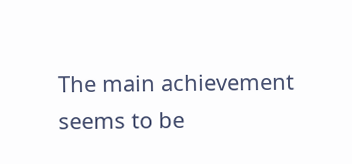The main achievement seems to be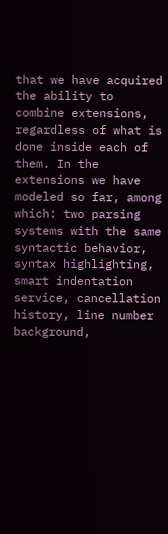that we have acquired the ability to combine extensions, regardless of what is done inside each of them. In the extensions we have modeled so far, among which: two parsing systems with the same syntactic behavior, syntax highlighting, smart indentation service, cancellation history, line number background,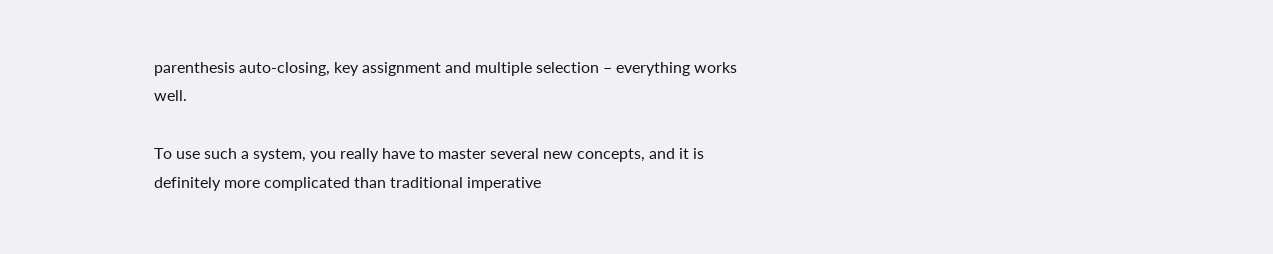parenthesis auto-closing, key assignment and multiple selection – everything works well.

To use such a system, you really have to master several new concepts, and it is definitely more complicated than traditional imperative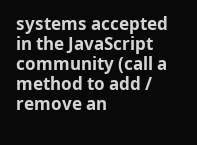systems accepted in the JavaScript community (call a method to add / remove an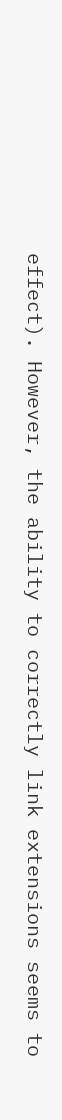effect). However, the ability to correctly link extensions seems to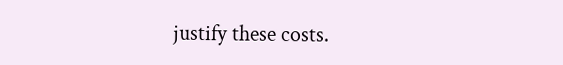justify these costs.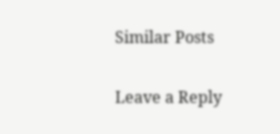Similar Posts

Leave a Reply